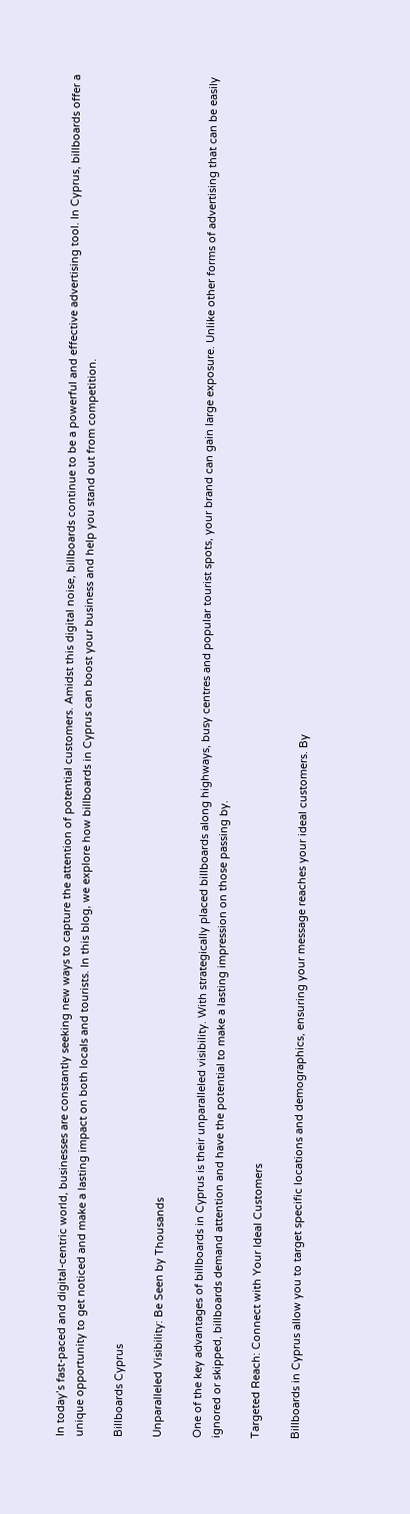In today’s fast-paced and digital-centric world, businesses are constantly seeking new ways to capture the attention of potential customers. Amidst this digital noise, billboards continue to be a powerful and effective advertising tool. In Cyprus, billboards offer a unique opportunity to get noticed and make a lasting impact on both locals and tourists. In this blog, we explore how billboards in Cyprus can boost your business and help you stand out from competition.

Billboards Cyprus

Unparalleled Visibility: Be Seen by Thousands

One of the key advantages of billboards in Cyprus is their unparalleled visibility. With strategically placed billboards along highways, busy centres and popular tourist spots, your brand can gain large exposure. Unlike other forms of advertising that can be easily ignored or skipped, billboards demand attention and have the potential to make a lasting impression on those passing by.

Targeted Reach: Connect with Your Ideal Customers

Billboards in Cyprus allow you to target specific locations and demographics, ensuring your message reaches your ideal customers. By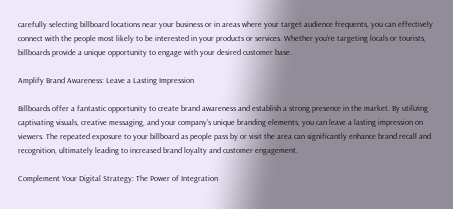carefully selecting billboard locations near your business or in areas where your target audience frequents, you can effectively connect with the people most likely to be interested in your products or services. Whether you’re targeting locals or tourists, billboards provide a unique opportunity to engage with your desired customer base.

Amplify Brand Awareness: Leave a Lasting Impression

Billboards offer a fantastic opportunity to create brand awareness and establish a strong presence in the market. By utilizing captivating visuals, creative messaging, and your company’s unique branding elements, you can leave a lasting impression on viewers. The repeated exposure to your billboard as people pass by or visit the area can significantly enhance brand recall and recognition, ultimately leading to increased brand loyalty and customer engagement.

Complement Your Digital Strategy: The Power of Integration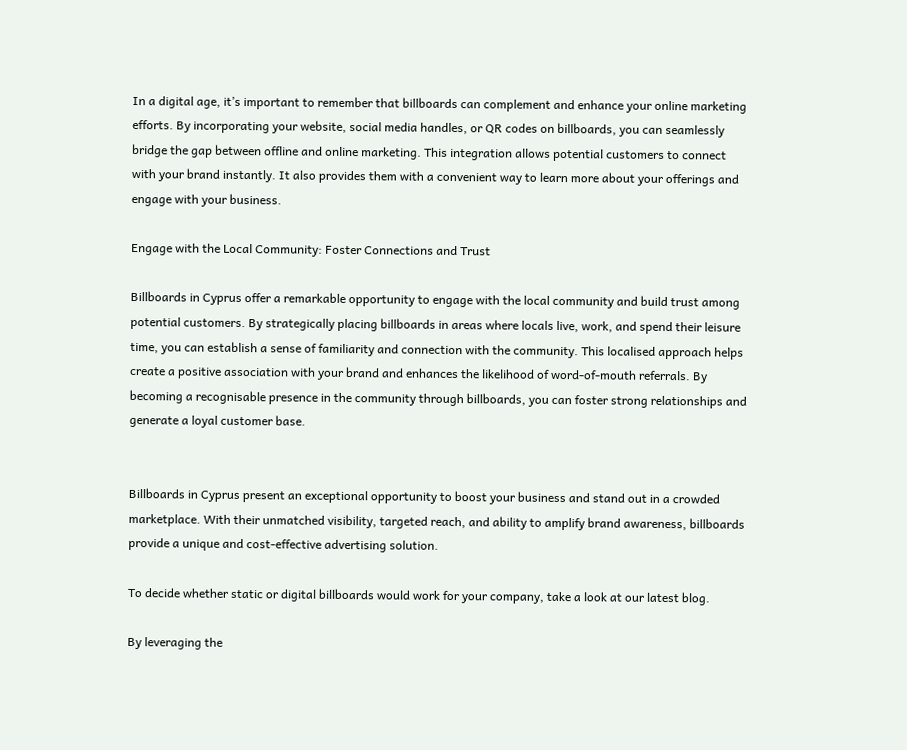In a digital age, it’s important to remember that billboards can complement and enhance your online marketing efforts. By incorporating your website, social media handles, or QR codes on billboards, you can seamlessly bridge the gap between offline and online marketing. This integration allows potential customers to connect with your brand instantly. It also provides them with a convenient way to learn more about your offerings and engage with your business.

Engage with the Local Community: Foster Connections and Trust

Billboards in Cyprus offer a remarkable opportunity to engage with the local community and build trust among potential customers. By strategically placing billboards in areas where locals live, work, and spend their leisure time, you can establish a sense of familiarity and connection with the community. This localised approach helps create a positive association with your brand and enhances the likelihood of word-of-mouth referrals. By becoming a recognisable presence in the community through billboards, you can foster strong relationships and generate a loyal customer base.


Billboards in Cyprus present an exceptional opportunity to boost your business and stand out in a crowded marketplace. With their unmatched visibility, targeted reach, and ability to amplify brand awareness, billboards provide a unique and cost-effective advertising solution.

To decide whether static or digital billboards would work for your company, take a look at our latest blog.

By leveraging the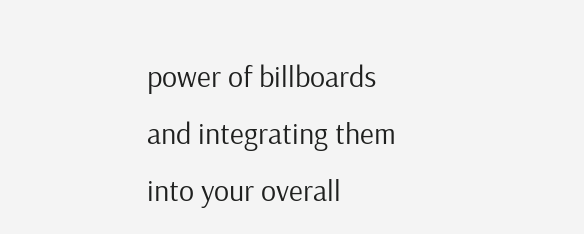power of billboards and integrating them into your overall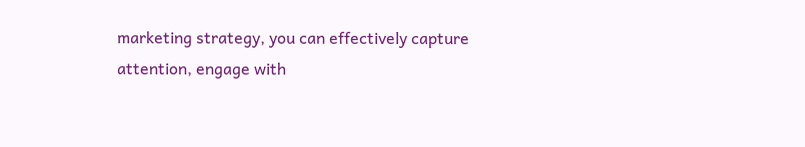marketing strategy, you can effectively capture attention, engage with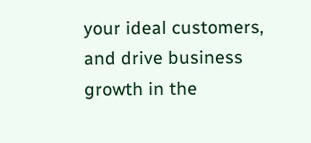your ideal customers, and drive business growth in the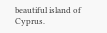beautiful island of Cyprus.